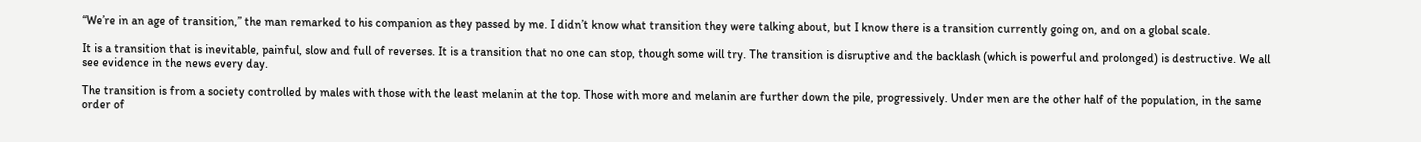“We’re in an age of transition,” the man remarked to his companion as they passed by me. I didn’t know what transition they were talking about, but I know there is a transition currently going on, and on a global scale.

It is a transition that is inevitable, painful, slow and full of reverses. It is a transition that no one can stop, though some will try. The transition is disruptive and the backlash (which is powerful and prolonged) is destructive. We all see evidence in the news every day.

The transition is from a society controlled by males with those with the least melanin at the top. Those with more and melanin are further down the pile, progressively. Under men are the other half of the population, in the same order of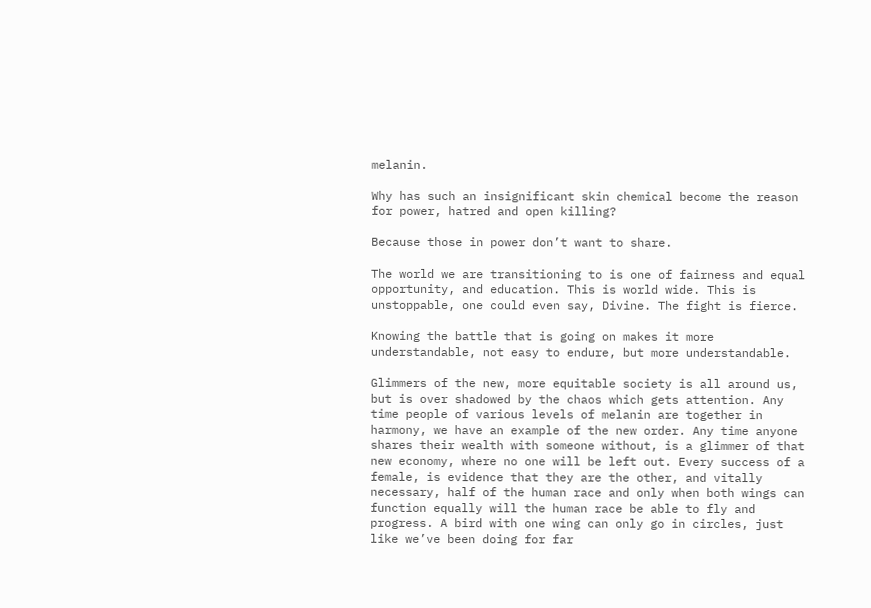melanin.

Why has such an insignificant skin chemical become the reason for power, hatred and open killing?

Because those in power don’t want to share.

The world we are transitioning to is one of fairness and equal opportunity, and education. This is world wide. This is unstoppable, one could even say, Divine. The fight is fierce.

Knowing the battle that is going on makes it more understandable, not easy to endure, but more understandable.

Glimmers of the new, more equitable society is all around us, but is over shadowed by the chaos which gets attention. Any time people of various levels of melanin are together in harmony, we have an example of the new order. Any time anyone shares their wealth with someone without, is a glimmer of that new economy, where no one will be left out. Every success of a female, is evidence that they are the other, and vitally necessary, half of the human race and only when both wings can function equally will the human race be able to fly and progress. A bird with one wing can only go in circles, just like we’ve been doing for far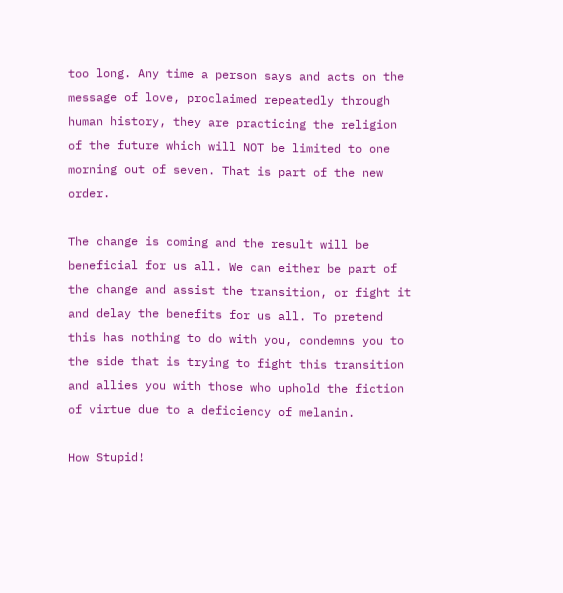too long. Any time a person says and acts on the message of love, proclaimed repeatedly through human history, they are practicing the religion of the future which will NOT be limited to one morning out of seven. That is part of the new order.

The change is coming and the result will be beneficial for us all. We can either be part of the change and assist the transition, or fight it and delay the benefits for us all. To pretend this has nothing to do with you, condemns you to the side that is trying to fight this transition and allies you with those who uphold the fiction of virtue due to a deficiency of melanin.

How Stupid!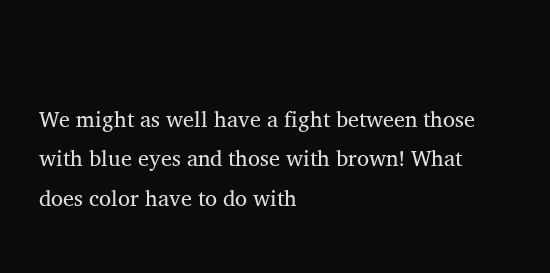We might as well have a fight between those with blue eyes and those with brown! What does color have to do with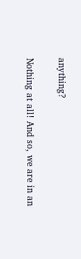anything?

Nothing at all! And so, we are in an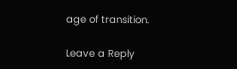age of transition.

Leave a Reply